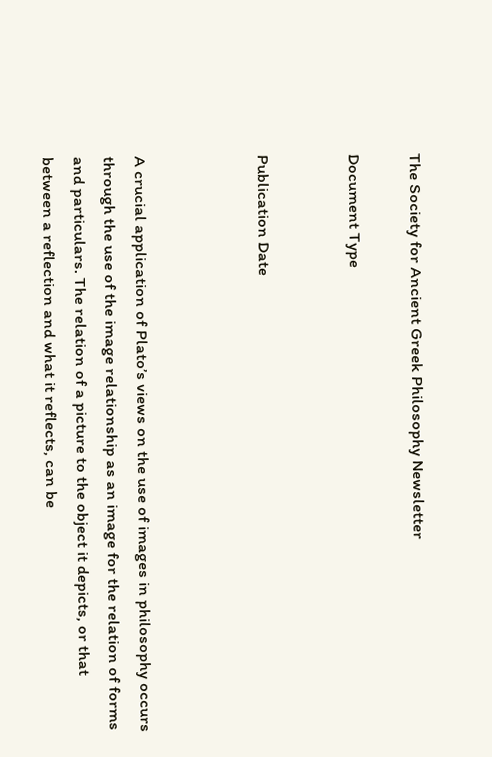The Society for Ancient Greek Philosophy Newsletter

Document Type


Publication Date



A crucial application of Plato’s views on the use of images in philosophy occurs through the use of the image relationship as an image for the relation of forms and particulars. The relation of a picture to the object it depicts, or that between a reflection and what it reflects, can be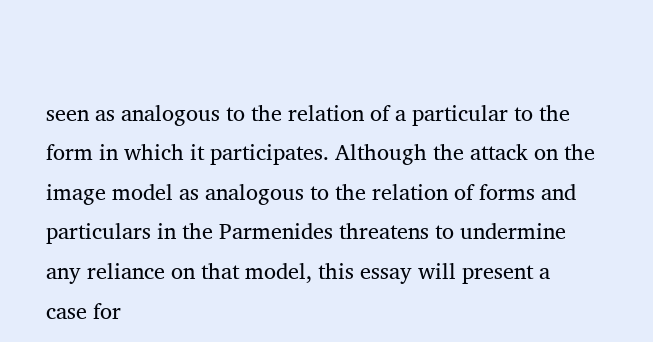seen as analogous to the relation of a particular to the form in which it participates. Although the attack on the image model as analogous to the relation of forms and particulars in the Parmenides threatens to undermine any reliance on that model, this essay will present a case for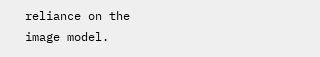reliance on the image model.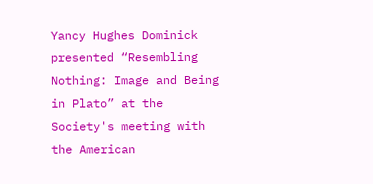Yancy Hughes Dominick presented “Resembling Nothing: Image and Being in Plato” at the Society's meeting with the American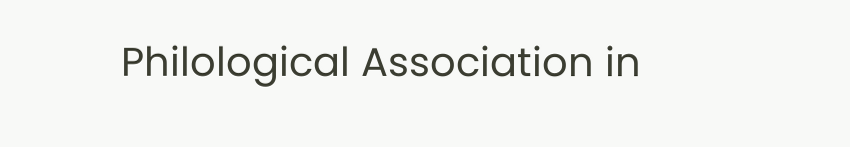Philological Association in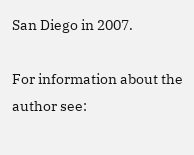San Diego in 2007.

For information about the author see: